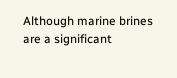Although marine brines are a significant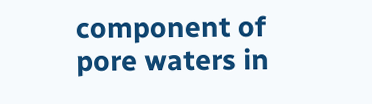component of pore waters in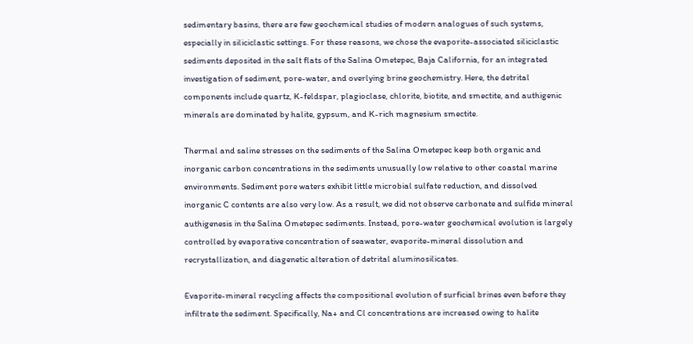sedimentary basins, there are few geochemical studies of modern analogues of such systems, especially in siliciclastic settings. For these reasons, we chose the evaporite-associated siliciclastic sediments deposited in the salt flats of the Salina Ometepec, Baja California, for an integrated investigation of sediment, pore-water, and overlying brine geochemistry. Here, the detrital components include quartz, K-feldspar, plagioclase, chlorite, biotite, and smectite, and authigenic minerals are dominated by halite, gypsum, and K-rich magnesium smectite.

Thermal and saline stresses on the sediments of the Salina Ometepec keep both organic and inorganic carbon concentrations in the sediments unusually low relative to other coastal marine environments. Sediment pore waters exhibit little microbial sulfate reduction, and dissolved inorganic C contents are also very low. As a result, we did not observe carbonate and sulfide mineral authigenesis in the Salina Ometepec sediments. Instead, pore-water geochemical evolution is largely controlled by evaporative concentration of seawater, evaporite-mineral dissolution and recrystallization, and diagenetic alteration of detrital aluminosilicates.

Evaporite-mineral recycling affects the compositional evolution of surficial brines even before they infiltrate the sediment. Specifically, Na+ and Cl concentrations are increased owing to halite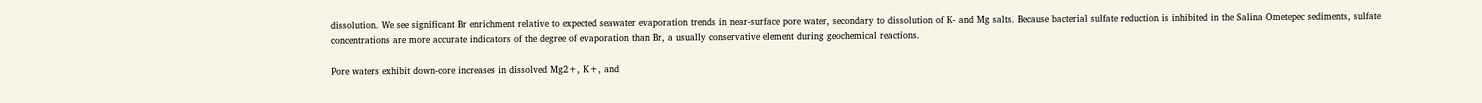dissolution. We see significant Br enrichment relative to expected seawater evaporation trends in near-surface pore water, secondary to dissolution of K- and Mg salts. Because bacterial sulfate reduction is inhibited in the Salina Ometepec sediments, sulfate concentrations are more accurate indicators of the degree of evaporation than Br, a usually conservative element during geochemical reactions.

Pore waters exhibit down-core increases in dissolved Mg2+, K+, and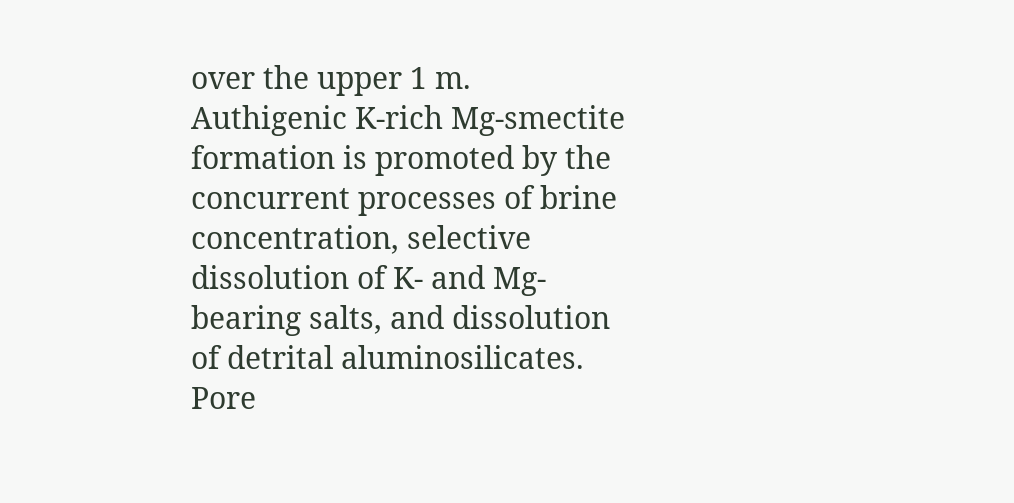over the upper 1 m. Authigenic K-rich Mg-smectite formation is promoted by the concurrent processes of brine concentration, selective dissolution of K- and Mg-bearing salts, and dissolution of detrital aluminosilicates. Pore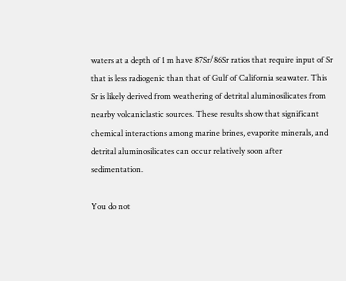waters at a depth of 1 m have 87Sr/86Sr ratios that require input of Sr that is less radiogenic than that of Gulf of California seawater. This Sr is likely derived from weathering of detrital aluminosilicates from nearby volcaniclastic sources. These results show that significant chemical interactions among marine brines, evaporite minerals, and detrital aluminosilicates can occur relatively soon after sedimentation.

You do not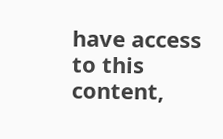have access to this content,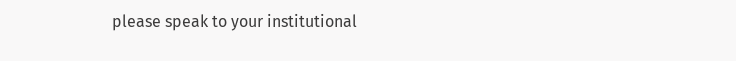please speak to your institutional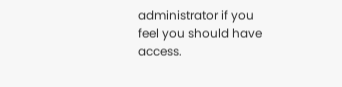administrator if you feel you should have access.